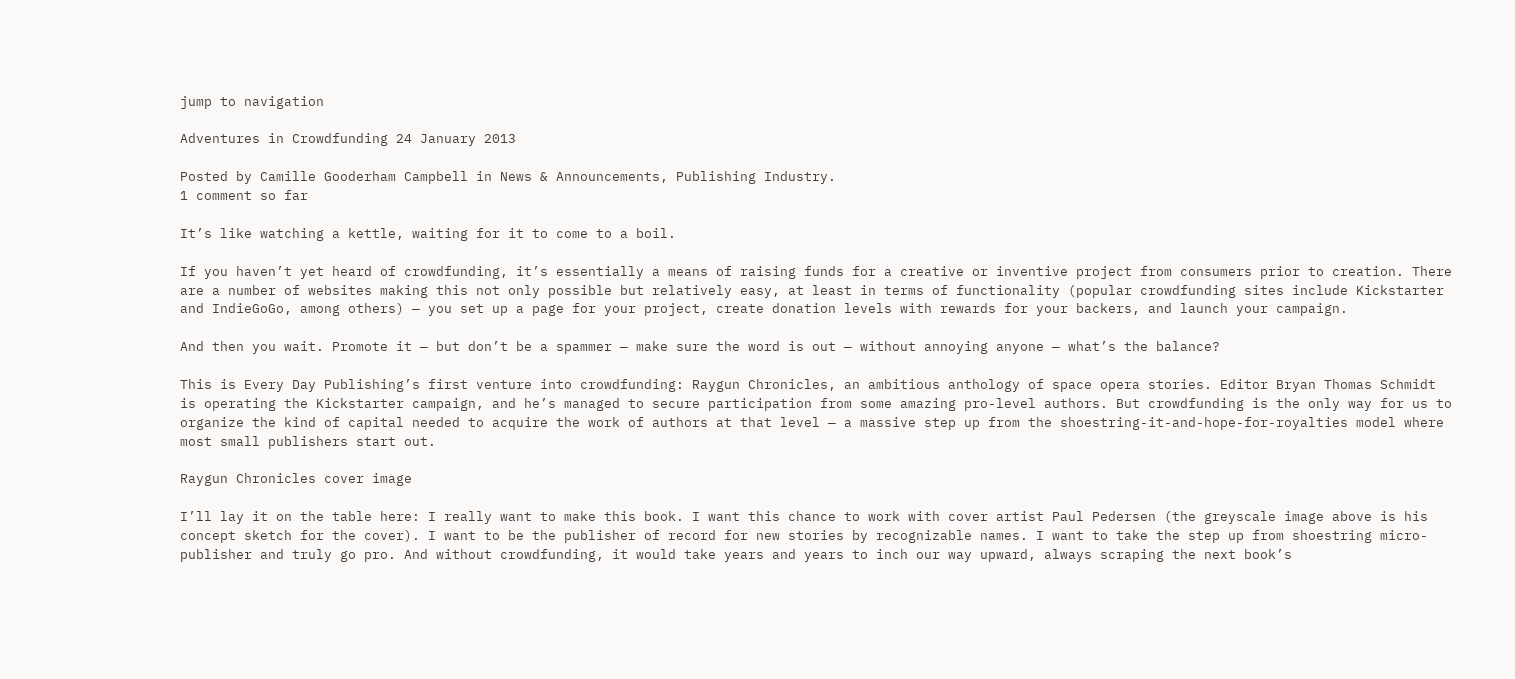jump to navigation

Adventures in Crowdfunding 24 January 2013

Posted by Camille Gooderham Campbell in News & Announcements, Publishing Industry.
1 comment so far

It’s like watching a kettle, waiting for it to come to a boil.

If you haven’t yet heard of crowdfunding, it’s essentially a means of raising funds for a creative or inventive project from consumers prior to creation. There are a number of websites making this not only possible but relatively easy, at least in terms of functionality (popular crowdfunding sites include Kickstarter and IndieGoGo, among others) — you set up a page for your project, create donation levels with rewards for your backers, and launch your campaign.

And then you wait. Promote it — but don’t be a spammer — make sure the word is out — without annoying anyone — what’s the balance?

This is Every Day Publishing’s first venture into crowdfunding: Raygun Chronicles, an ambitious anthology of space opera stories. Editor Bryan Thomas Schmidt is operating the Kickstarter campaign, and he’s managed to secure participation from some amazing pro-level authors. But crowdfunding is the only way for us to organize the kind of capital needed to acquire the work of authors at that level — a massive step up from the shoestring-it-and-hope-for-royalties model where most small publishers start out.

Raygun Chronicles cover image

I’ll lay it on the table here: I really want to make this book. I want this chance to work with cover artist Paul Pedersen (the greyscale image above is his concept sketch for the cover). I want to be the publisher of record for new stories by recognizable names. I want to take the step up from shoestring micro-publisher and truly go pro. And without crowdfunding, it would take years and years to inch our way upward, always scraping the next book’s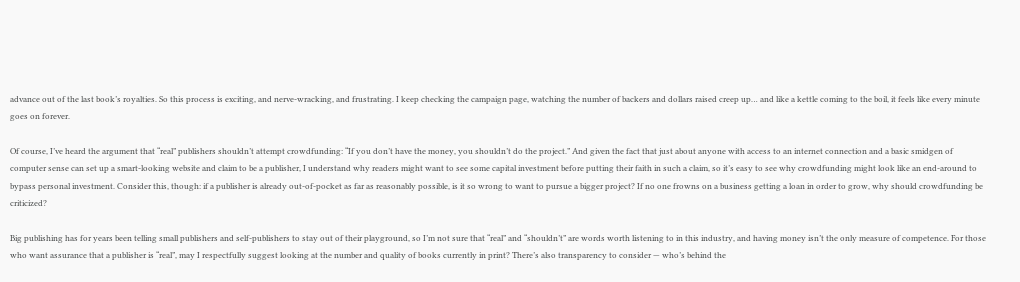advance out of the last book’s royalties. So this process is exciting, and nerve-wracking, and frustrating. I keep checking the campaign page, watching the number of backers and dollars raised creep up… and like a kettle coming to the boil, it feels like every minute goes on forever.

Of course, I’ve heard the argument that “real” publishers shouldn’t attempt crowdfunding: “If you don’t have the money, you shouldn’t do the project.” And given the fact that just about anyone with access to an internet connection and a basic smidgen of computer sense can set up a smart-looking website and claim to be a publisher, I understand why readers might want to see some capital investment before putting their faith in such a claim, so it’s easy to see why crowdfunding might look like an end-around to bypass personal investment. Consider this, though: if a publisher is already out-of-pocket as far as reasonably possible, is it so wrong to want to pursue a bigger project? If no one frowns on a business getting a loan in order to grow, why should crowdfunding be criticized?

Big publishing has for years been telling small publishers and self-publishers to stay out of their playground, so I’m not sure that “real” and “shouldn’t” are words worth listening to in this industry, and having money isn’t the only measure of competence. For those who want assurance that a publisher is “real”, may I respectfully suggest looking at the number and quality of books currently in print? There’s also transparency to consider — who’s behind the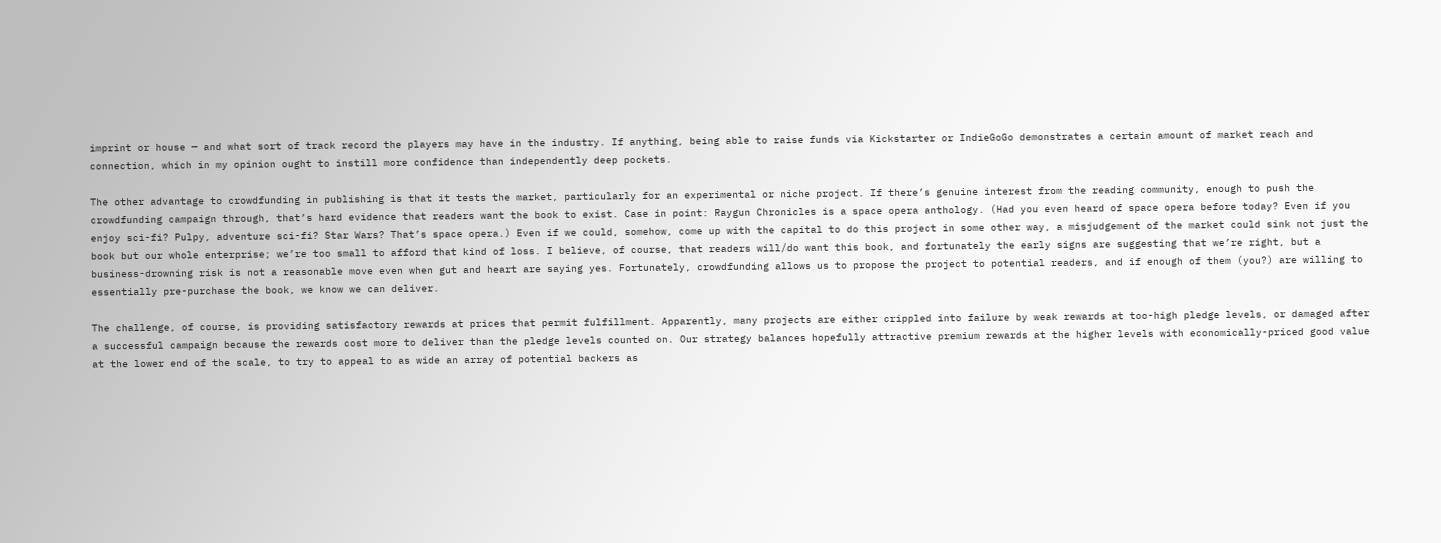imprint or house — and what sort of track record the players may have in the industry. If anything, being able to raise funds via Kickstarter or IndieGoGo demonstrates a certain amount of market reach and connection, which in my opinion ought to instill more confidence than independently deep pockets.

The other advantage to crowdfunding in publishing is that it tests the market, particularly for an experimental or niche project. If there’s genuine interest from the reading community, enough to push the crowdfunding campaign through, that’s hard evidence that readers want the book to exist. Case in point: Raygun Chronicles is a space opera anthology. (Had you even heard of space opera before today? Even if you enjoy sci-fi? Pulpy, adventure sci-fi? Star Wars? That’s space opera.) Even if we could, somehow, come up with the capital to do this project in some other way, a misjudgement of the market could sink not just the book but our whole enterprise; we’re too small to afford that kind of loss. I believe, of course, that readers will/do want this book, and fortunately the early signs are suggesting that we’re right, but a business-drowning risk is not a reasonable move even when gut and heart are saying yes. Fortunately, crowdfunding allows us to propose the project to potential readers, and if enough of them (you?) are willing to essentially pre-purchase the book, we know we can deliver.

The challenge, of course, is providing satisfactory rewards at prices that permit fulfillment. Apparently, many projects are either crippled into failure by weak rewards at too-high pledge levels, or damaged after a successful campaign because the rewards cost more to deliver than the pledge levels counted on. Our strategy balances hopefully attractive premium rewards at the higher levels with economically-priced good value at the lower end of the scale, to try to appeal to as wide an array of potential backers as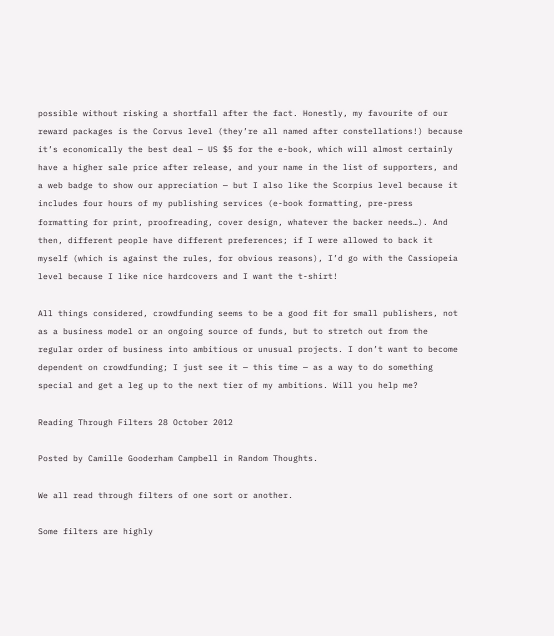possible without risking a shortfall after the fact. Honestly, my favourite of our reward packages is the Corvus level (they’re all named after constellations!) because it’s economically the best deal — US $5 for the e-book, which will almost certainly have a higher sale price after release, and your name in the list of supporters, and a web badge to show our appreciation — but I also like the Scorpius level because it includes four hours of my publishing services (e-book formatting, pre-press formatting for print, proofreading, cover design, whatever the backer needs…). And then, different people have different preferences; if I were allowed to back it myself (which is against the rules, for obvious reasons), I’d go with the Cassiopeia level because I like nice hardcovers and I want the t-shirt!

All things considered, crowdfunding seems to be a good fit for small publishers, not as a business model or an ongoing source of funds, but to stretch out from the regular order of business into ambitious or unusual projects. I don’t want to become dependent on crowdfunding; I just see it — this time — as a way to do something special and get a leg up to the next tier of my ambitions. Will you help me?

Reading Through Filters 28 October 2012

Posted by Camille Gooderham Campbell in Random Thoughts.

We all read through filters of one sort or another.

Some filters are highly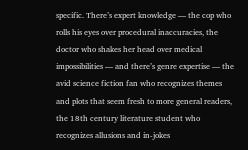specific. There’s expert knowledge — the cop who rolls his eyes over procedural inaccuracies, the doctor who shakes her head over medical impossibilities — and there’s genre expertise — the avid science fiction fan who recognizes themes and plots that seem fresh to more general readers, the 18th century literature student who recognizes allusions and in-jokes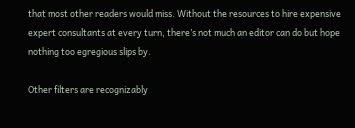that most other readers would miss. Without the resources to hire expensive expert consultants at every turn, there’s not much an editor can do but hope nothing too egregious slips by.

Other filters are recognizably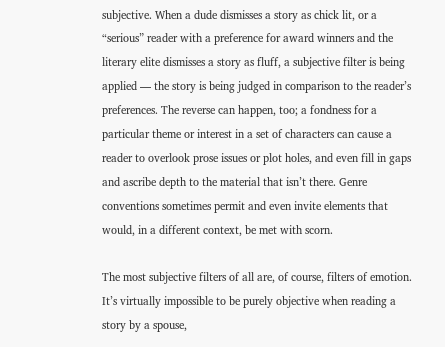subjective. When a dude dismisses a story as chick lit, or a “serious” reader with a preference for award winners and the literary elite dismisses a story as fluff, a subjective filter is being applied — the story is being judged in comparison to the reader’s preferences. The reverse can happen, too; a fondness for a particular theme or interest in a set of characters can cause a reader to overlook prose issues or plot holes, and even fill in gaps and ascribe depth to the material that isn’t there. Genre conventions sometimes permit and even invite elements that would, in a different context, be met with scorn.

The most subjective filters of all are, of course, filters of emotion. It’s virtually impossible to be purely objective when reading a story by a spouse,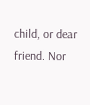child, or dear friend. Nor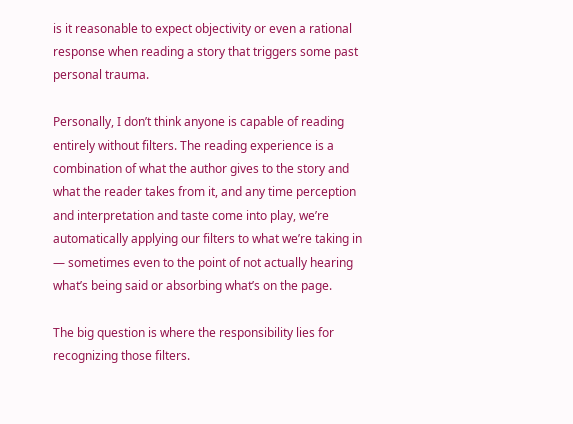is it reasonable to expect objectivity or even a rational response when reading a story that triggers some past personal trauma.

Personally, I don’t think anyone is capable of reading entirely without filters. The reading experience is a combination of what the author gives to the story and what the reader takes from it, and any time perception and interpretation and taste come into play, we’re automatically applying our filters to what we’re taking in — sometimes even to the point of not actually hearing what’s being said or absorbing what’s on the page.

The big question is where the responsibility lies for recognizing those filters.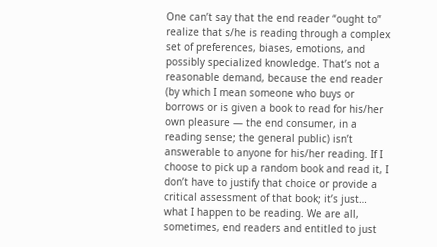One can’t say that the end reader “ought to” realize that s/he is reading through a complex set of preferences, biases, emotions, and possibly specialized knowledge. That’s not a reasonable demand, because the end reader (by which I mean someone who buys or borrows or is given a book to read for his/her own pleasure — the end consumer, in a reading sense; the general public) isn’t answerable to anyone for his/her reading. If I choose to pick up a random book and read it, I don’t have to justify that choice or provide a critical assessment of that book; it’s just… what I happen to be reading. We are all, sometimes, end readers and entitled to just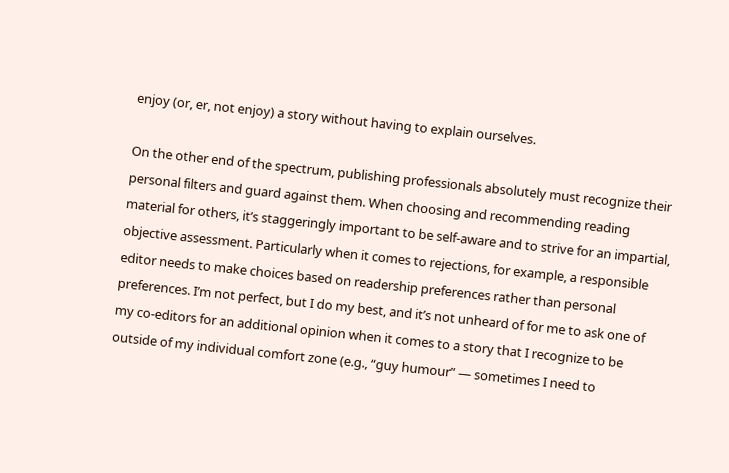enjoy (or, er, not enjoy) a story without having to explain ourselves.

On the other end of the spectrum, publishing professionals absolutely must recognize their personal filters and guard against them. When choosing and recommending reading material for others, it’s staggeringly important to be self-aware and to strive for an impartial, objective assessment. Particularly when it comes to rejections, for example, a responsible editor needs to make choices based on readership preferences rather than personal preferences. I’m not perfect, but I do my best, and it’s not unheard of for me to ask one of my co-editors for an additional opinion when it comes to a story that I recognize to be outside of my individual comfort zone (e.g., “guy humour” — sometimes I need to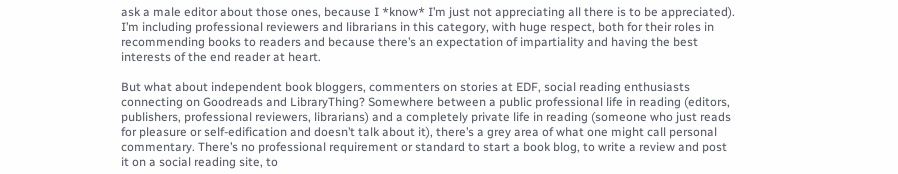ask a male editor about those ones, because I *know* I’m just not appreciating all there is to be appreciated). I’m including professional reviewers and librarians in this category, with huge respect, both for their roles in recommending books to readers and because there’s an expectation of impartiality and having the best interests of the end reader at heart.

But what about independent book bloggers, commenters on stories at EDF, social reading enthusiasts connecting on Goodreads and LibraryThing? Somewhere between a public professional life in reading (editors, publishers, professional reviewers, librarians) and a completely private life in reading (someone who just reads for pleasure or self-edification and doesn’t talk about it), there’s a grey area of what one might call personal commentary. There’s no professional requirement or standard to start a book blog, to write a review and post it on a social reading site, to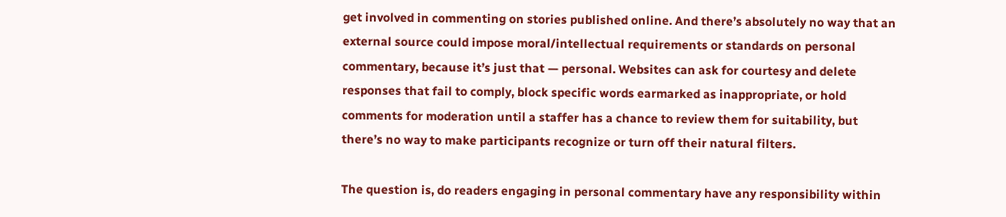get involved in commenting on stories published online. And there’s absolutely no way that an external source could impose moral/intellectual requirements or standards on personal commentary, because it’s just that — personal. Websites can ask for courtesy and delete responses that fail to comply, block specific words earmarked as inappropriate, or hold comments for moderation until a staffer has a chance to review them for suitability, but there’s no way to make participants recognize or turn off their natural filters.

The question is, do readers engaging in personal commentary have any responsibility within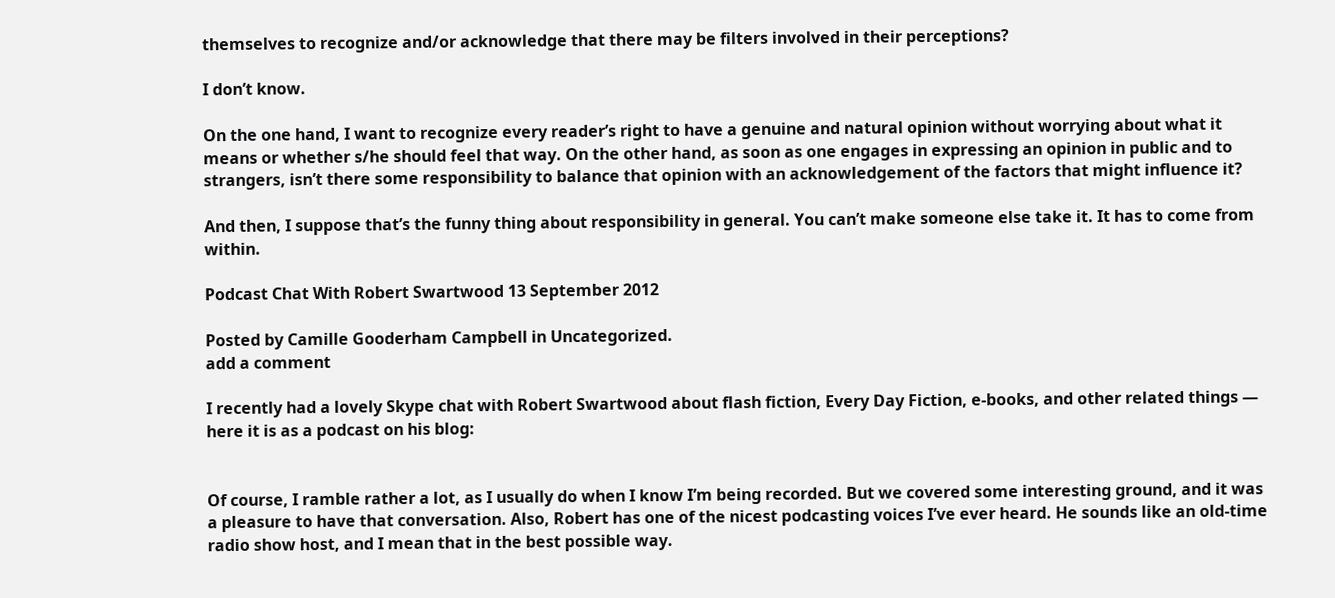themselves to recognize and/or acknowledge that there may be filters involved in their perceptions?

I don’t know.

On the one hand, I want to recognize every reader’s right to have a genuine and natural opinion without worrying about what it means or whether s/he should feel that way. On the other hand, as soon as one engages in expressing an opinion in public and to strangers, isn’t there some responsibility to balance that opinion with an acknowledgement of the factors that might influence it?

And then, I suppose that’s the funny thing about responsibility in general. You can’t make someone else take it. It has to come from within.

Podcast Chat With Robert Swartwood 13 September 2012

Posted by Camille Gooderham Campbell in Uncategorized.
add a comment

I recently had a lovely Skype chat with Robert Swartwood about flash fiction, Every Day Fiction, e-books, and other related things — here it is as a podcast on his blog:


Of course, I ramble rather a lot, as I usually do when I know I’m being recorded. But we covered some interesting ground, and it was a pleasure to have that conversation. Also, Robert has one of the nicest podcasting voices I’ve ever heard. He sounds like an old-time radio show host, and I mean that in the best possible way.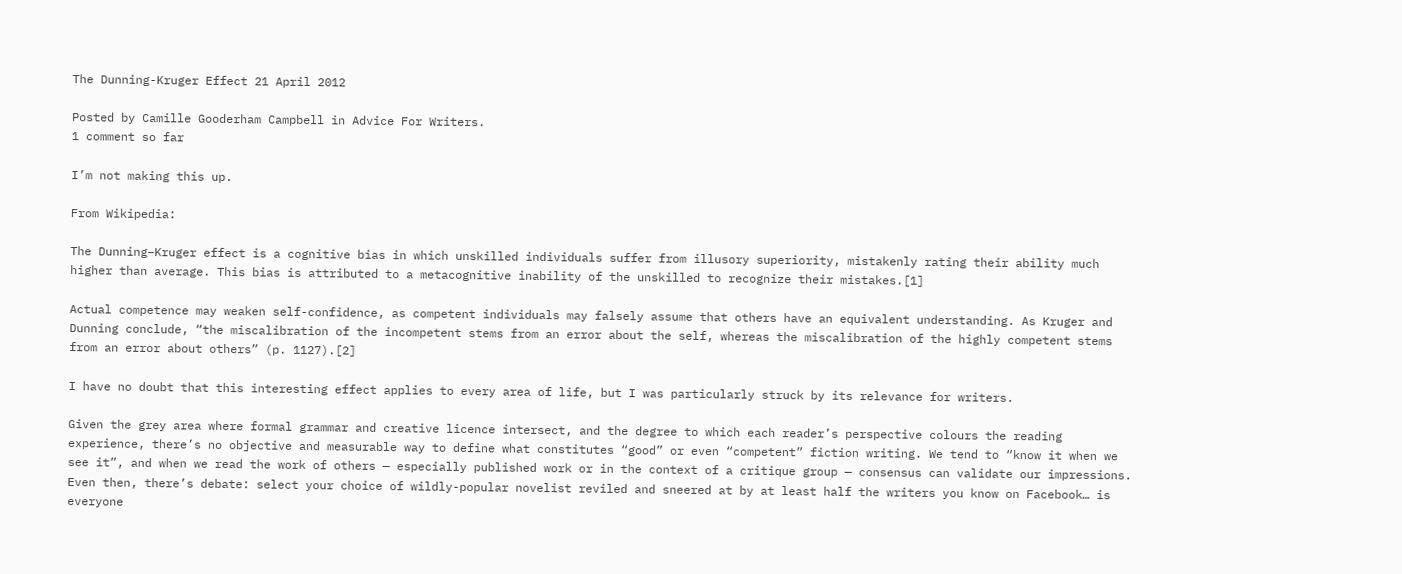The Dunning-Kruger Effect 21 April 2012

Posted by Camille Gooderham Campbell in Advice For Writers.
1 comment so far

I’m not making this up.

From Wikipedia:

The Dunning–Kruger effect is a cognitive bias in which unskilled individuals suffer from illusory superiority, mistakenly rating their ability much higher than average. This bias is attributed to a metacognitive inability of the unskilled to recognize their mistakes.[1]

Actual competence may weaken self-confidence, as competent individuals may falsely assume that others have an equivalent understanding. As Kruger and Dunning conclude, “the miscalibration of the incompetent stems from an error about the self, whereas the miscalibration of the highly competent stems from an error about others” (p. 1127).[2]

I have no doubt that this interesting effect applies to every area of life, but I was particularly struck by its relevance for writers.

Given the grey area where formal grammar and creative licence intersect, and the degree to which each reader’s perspective colours the reading experience, there’s no objective and measurable way to define what constitutes “good” or even “competent” fiction writing. We tend to “know it when we see it”, and when we read the work of others — especially published work or in the context of a critique group — consensus can validate our impressions. Even then, there’s debate: select your choice of wildly-popular novelist reviled and sneered at by at least half the writers you know on Facebook… is everyone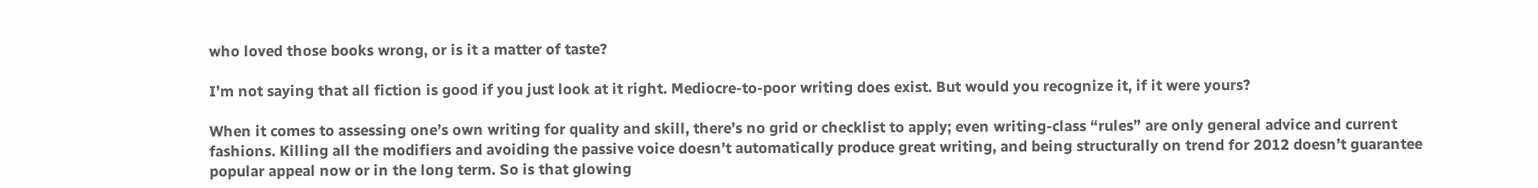who loved those books wrong, or is it a matter of taste?

I’m not saying that all fiction is good if you just look at it right. Mediocre-to-poor writing does exist. But would you recognize it, if it were yours?

When it comes to assessing one’s own writing for quality and skill, there’s no grid or checklist to apply; even writing-class “rules” are only general advice and current fashions. Killing all the modifiers and avoiding the passive voice doesn’t automatically produce great writing, and being structurally on trend for 2012 doesn’t guarantee popular appeal now or in the long term. So is that glowing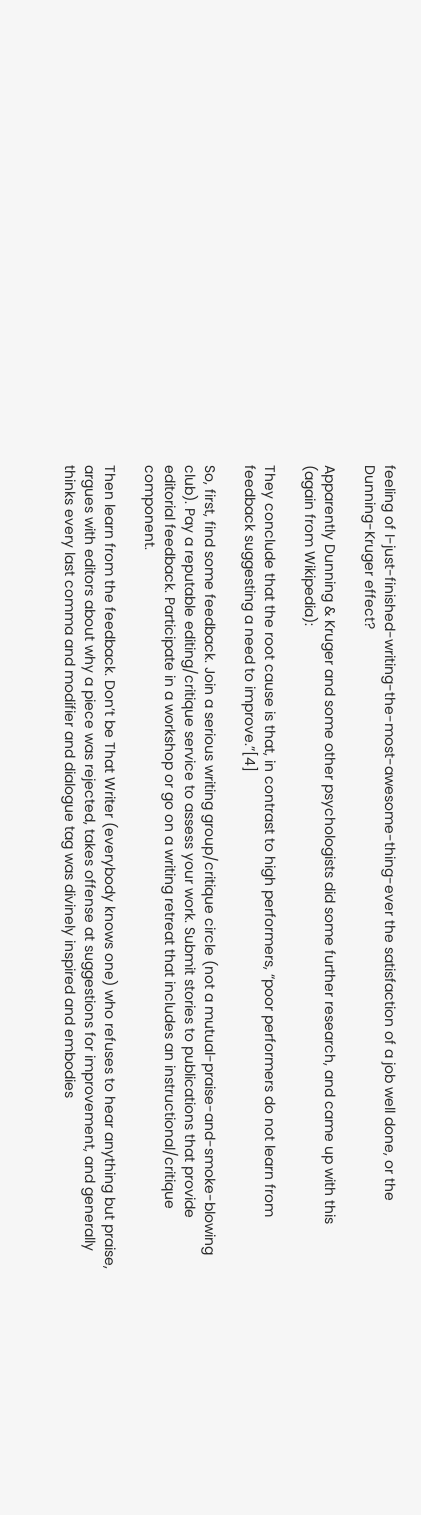feeling of I-just-finished-writing-the-most-awesome-thing-ever the satisfaction of a job well done, or the Dunning-Kruger effect?

Apparently Dunning & Kruger and some other psychologists did some further research, and came up with this (again from Wikipedia):

They conclude that the root cause is that, in contrast to high performers, “poor performers do not learn from feedback suggesting a need to improve.”[4]

So, first, find some feedback. Join a serious writing group/critique circle (not a mutual-praise-and-smoke-blowing club). Pay a reputable editing/critique service to assess your work. Submit stories to publications that provide editorial feedback. Participate in a workshop or go on a writing retreat that includes an instructional/critique component.

Then learn from the feedback. Don’t be That Writer (everybody knows one) who refuses to hear anything but praise, argues with editors about why a piece was rejected, takes offense at suggestions for improvement, and generally thinks every last comma and modifier and dialogue tag was divinely inspired and embodies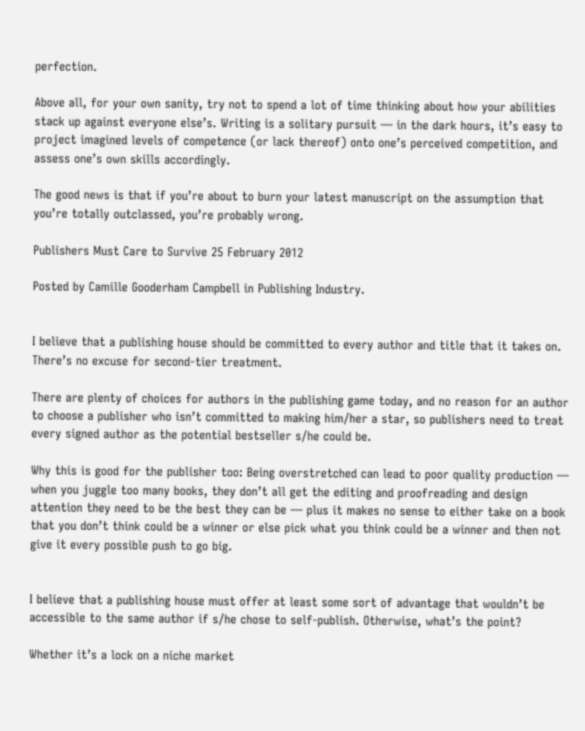perfection.

Above all, for your own sanity, try not to spend a lot of time thinking about how your abilities stack up against everyone else’s. Writing is a solitary pursuit — in the dark hours, it’s easy to project imagined levels of competence (or lack thereof) onto one’s perceived competition, and assess one’s own skills accordingly.

The good news is that if you’re about to burn your latest manuscript on the assumption that you’re totally outclassed, you’re probably wrong.

Publishers Must Care to Survive 25 February 2012

Posted by Camille Gooderham Campbell in Publishing Industry.


I believe that a publishing house should be committed to every author and title that it takes on. There’s no excuse for second-tier treatment.

There are plenty of choices for authors in the publishing game today, and no reason for an author to choose a publisher who isn’t committed to making him/her a star, so publishers need to treat every signed author as the potential bestseller s/he could be.

Why this is good for the publisher too: Being overstretched can lead to poor quality production — when you juggle too many books, they don’t all get the editing and proofreading and design attention they need to be the best they can be — plus it makes no sense to either take on a book that you don’t think could be a winner or else pick what you think could be a winner and then not give it every possible push to go big.


I believe that a publishing house must offer at least some sort of advantage that wouldn’t be accessible to the same author if s/he chose to self-publish. Otherwise, what’s the point?

Whether it’s a lock on a niche market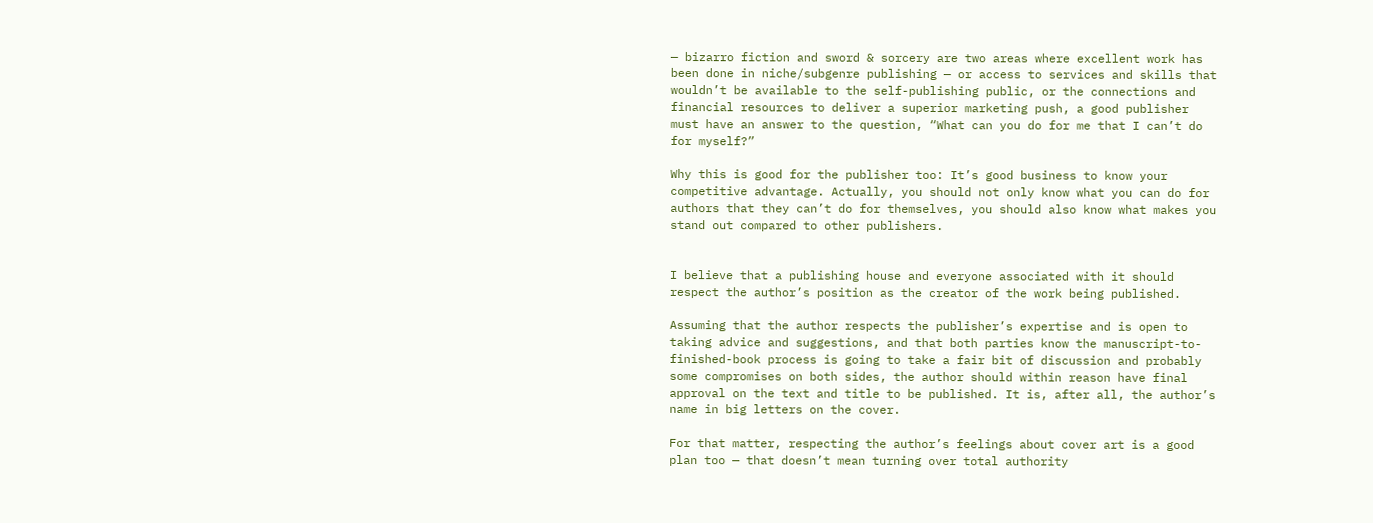— bizarro fiction and sword & sorcery are two areas where excellent work has been done in niche/subgenre publishing — or access to services and skills that wouldn’t be available to the self-publishing public, or the connections and financial resources to deliver a superior marketing push, a good publisher must have an answer to the question, “What can you do for me that I can’t do for myself?”

Why this is good for the publisher too: It’s good business to know your competitive advantage. Actually, you should not only know what you can do for authors that they can’t do for themselves, you should also know what makes you stand out compared to other publishers.


I believe that a publishing house and everyone associated with it should respect the author’s position as the creator of the work being published.

Assuming that the author respects the publisher’s expertise and is open to taking advice and suggestions, and that both parties know the manuscript-to-finished-book process is going to take a fair bit of discussion and probably some compromises on both sides, the author should within reason have final approval on the text and title to be published. It is, after all, the author’s name in big letters on the cover.

For that matter, respecting the author’s feelings about cover art is a good plan too — that doesn’t mean turning over total authority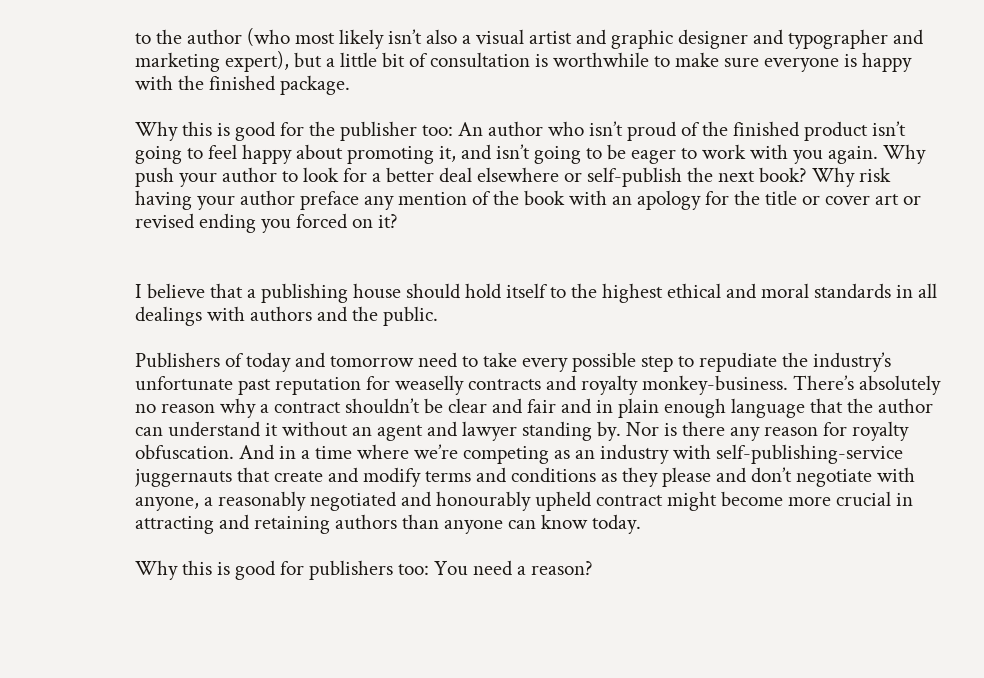to the author (who most likely isn’t also a visual artist and graphic designer and typographer and marketing expert), but a little bit of consultation is worthwhile to make sure everyone is happy with the finished package.

Why this is good for the publisher too: An author who isn’t proud of the finished product isn’t going to feel happy about promoting it, and isn’t going to be eager to work with you again. Why push your author to look for a better deal elsewhere or self-publish the next book? Why risk having your author preface any mention of the book with an apology for the title or cover art or revised ending you forced on it?


I believe that a publishing house should hold itself to the highest ethical and moral standards in all dealings with authors and the public.

Publishers of today and tomorrow need to take every possible step to repudiate the industry’s unfortunate past reputation for weaselly contracts and royalty monkey-business. There’s absolutely no reason why a contract shouldn’t be clear and fair and in plain enough language that the author can understand it without an agent and lawyer standing by. Nor is there any reason for royalty obfuscation. And in a time where we’re competing as an industry with self-publishing-service juggernauts that create and modify terms and conditions as they please and don’t negotiate with anyone, a reasonably negotiated and honourably upheld contract might become more crucial in attracting and retaining authors than anyone can know today.

Why this is good for publishers too: You need a reason?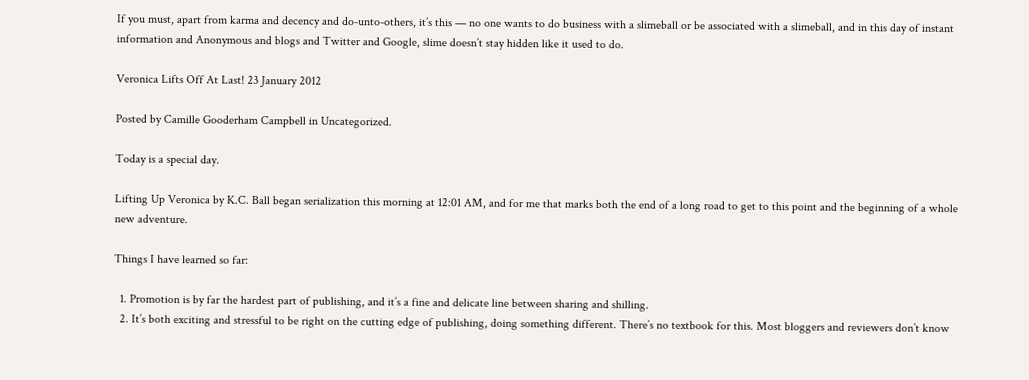If you must, apart from karma and decency and do-unto-others, it’s this — no one wants to do business with a slimeball or be associated with a slimeball, and in this day of instant information and Anonymous and blogs and Twitter and Google, slime doesn’t stay hidden like it used to do.

Veronica Lifts Off At Last! 23 January 2012

Posted by Camille Gooderham Campbell in Uncategorized.

Today is a special day.

Lifting Up Veronica by K.C. Ball began serialization this morning at 12:01 AM, and for me that marks both the end of a long road to get to this point and the beginning of a whole new adventure.

Things I have learned so far:

  1. Promotion is by far the hardest part of publishing, and it’s a fine and delicate line between sharing and shilling.
  2. It’s both exciting and stressful to be right on the cutting edge of publishing, doing something different. There’s no textbook for this. Most bloggers and reviewers don’t know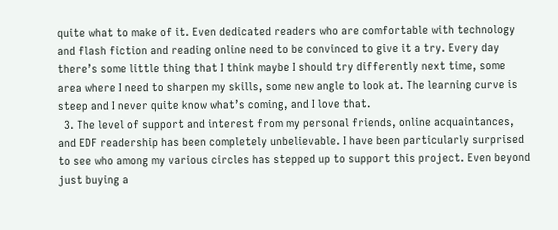quite what to make of it. Even dedicated readers who are comfortable with technology and flash fiction and reading online need to be convinced to give it a try. Every day there’s some little thing that I think maybe I should try differently next time, some area where I need to sharpen my skills, some new angle to look at. The learning curve is steep and I never quite know what’s coming, and I love that.
  3. The level of support and interest from my personal friends, online acquaintances, and EDF readership has been completely unbelievable. I have been particularly surprised to see who among my various circles has stepped up to support this project. Even beyond just buying a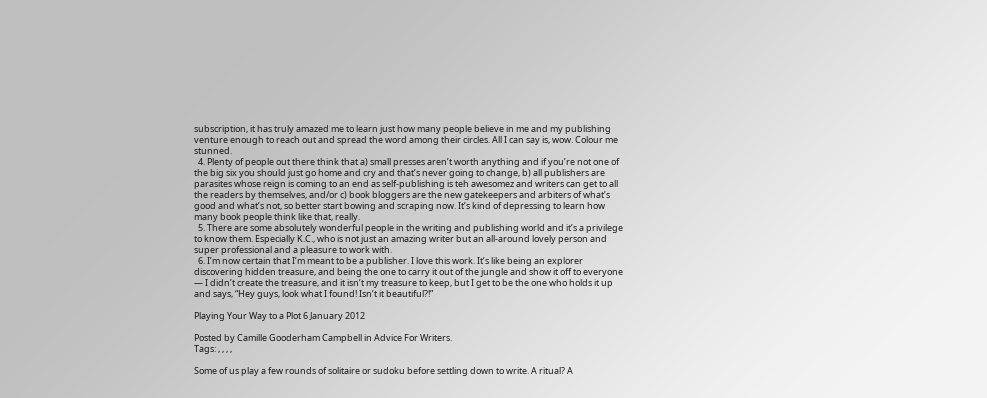subscription, it has truly amazed me to learn just how many people believe in me and my publishing venture enough to reach out and spread the word among their circles. All I can say is, wow. Colour me stunned.
  4. Plenty of people out there think that a) small presses aren’t worth anything and if you’re not one of the big six you should just go home and cry and that’s never going to change, b) all publishers are parasites whose reign is coming to an end as self-publishing is teh awesomez and writers can get to all the readers by themselves, and/or c) book bloggers are the new gatekeepers and arbiters of what’s good and what’s not, so better start bowing and scraping now. It’s kind of depressing to learn how many book people think like that, really.
  5. There are some absolutely wonderful people in the writing and publishing world and it’s a privilege to know them. Especially K.C., who is not just an amazing writer but an all-around lovely person and super professional and a pleasure to work with.
  6. I’m now certain that I’m meant to be a publisher. I love this work. It’s like being an explorer discovering hidden treasure, and being the one to carry it out of the jungle and show it off to everyone — I didn’t create the treasure, and it isn’t my treasure to keep, but I get to be the one who holds it up and says, “Hey guys, look what I found! Isn’t it beautiful?!”

Playing Your Way to a Plot 6 January 2012

Posted by Camille Gooderham Campbell in Advice For Writers.
Tags: , , , ,

Some of us play a few rounds of solitaire or sudoku before settling down to write. A ritual? A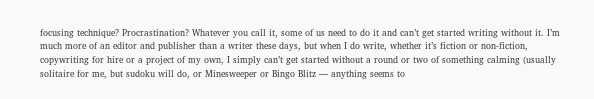focusing technique? Procrastination? Whatever you call it, some of us need to do it and can’t get started writing without it. I’m much more of an editor and publisher than a writer these days, but when I do write, whether it’s fiction or non-fiction, copywriting for hire or a project of my own, I simply can’t get started without a round or two of something calming (usually solitaire for me, but sudoku will do, or Minesweeper or Bingo Blitz — anything seems to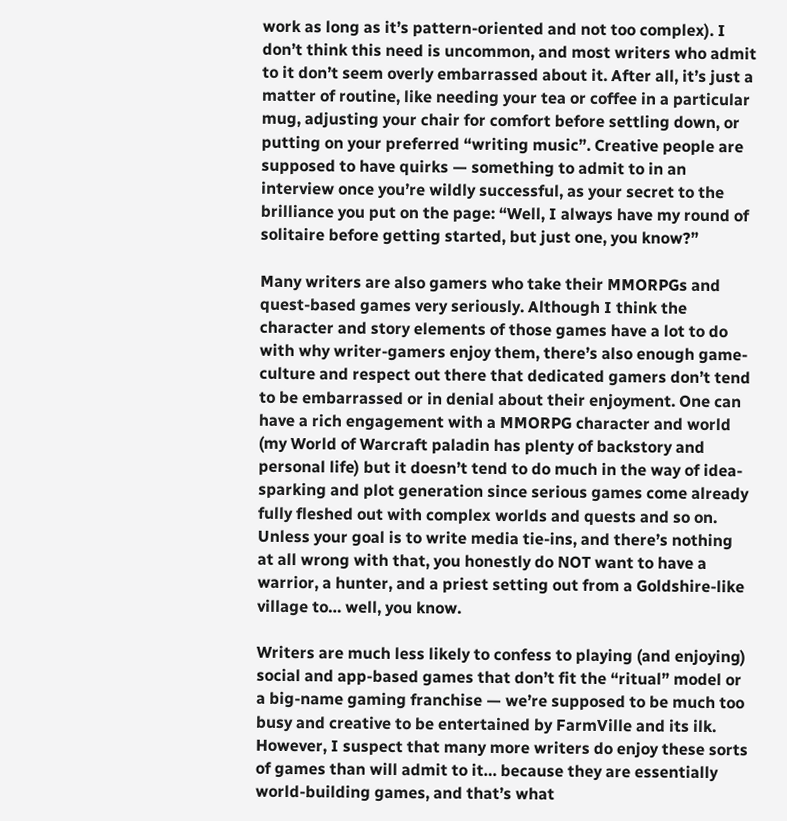work as long as it’s pattern-oriented and not too complex). I don’t think this need is uncommon, and most writers who admit to it don’t seem overly embarrassed about it. After all, it’s just a matter of routine, like needing your tea or coffee in a particular mug, adjusting your chair for comfort before settling down, or putting on your preferred “writing music”. Creative people are supposed to have quirks — something to admit to in an interview once you’re wildly successful, as your secret to the brilliance you put on the page: “Well, I always have my round of solitaire before getting started, but just one, you know?”

Many writers are also gamers who take their MMORPGs and quest-based games very seriously. Although I think the character and story elements of those games have a lot to do with why writer-gamers enjoy them, there’s also enough game-culture and respect out there that dedicated gamers don’t tend to be embarrassed or in denial about their enjoyment. One can have a rich engagement with a MMORPG character and world (my World of Warcraft paladin has plenty of backstory and personal life) but it doesn’t tend to do much in the way of idea-sparking and plot generation since serious games come already fully fleshed out with complex worlds and quests and so on. Unless your goal is to write media tie-ins, and there’s nothing at all wrong with that, you honestly do NOT want to have a warrior, a hunter, and a priest setting out from a Goldshire-like village to… well, you know.

Writers are much less likely to confess to playing (and enjoying) social and app-based games that don’t fit the “ritual” model or a big-name gaming franchise — we’re supposed to be much too busy and creative to be entertained by FarmVille and its ilk. However, I suspect that many more writers do enjoy these sorts of games than will admit to it… because they are essentially world-building games, and that’s what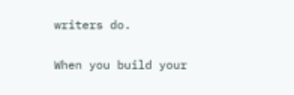writers do.

When you build your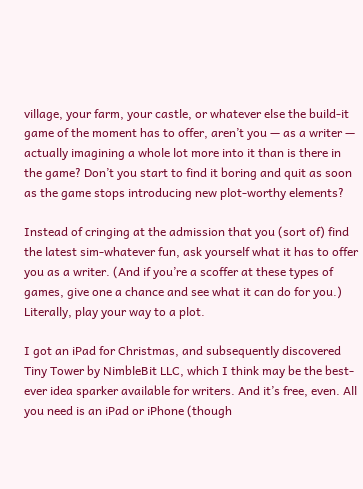village, your farm, your castle, or whatever else the build-it game of the moment has to offer, aren’t you — as a writer — actually imagining a whole lot more into it than is there in the game? Don’t you start to find it boring and quit as soon as the game stops introducing new plot-worthy elements?

Instead of cringing at the admission that you (sort of) find the latest sim-whatever fun, ask yourself what it has to offer you as a writer. (And if you’re a scoffer at these types of games, give one a chance and see what it can do for you.) Literally, play your way to a plot.

I got an iPad for Christmas, and subsequently discovered Tiny Tower by NimbleBit LLC, which I think may be the best-ever idea sparker available for writers. And it’s free, even. All you need is an iPad or iPhone (though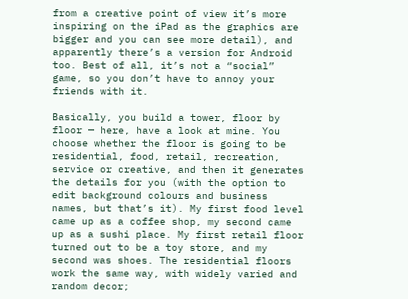from a creative point of view it’s more inspiring on the iPad as the graphics are bigger and you can see more detail), and apparently there’s a version for Android too. Best of all, it’s not a “social” game, so you don’t have to annoy your friends with it.

Basically, you build a tower, floor by floor — here, have a look at mine. You choose whether the floor is going to be residential, food, retail, recreation, service or creative, and then it generates the details for you (with the option to edit background colours and business names, but that’s it). My first food level came up as a coffee shop, my second came up as a sushi place. My first retail floor turned out to be a toy store, and my second was shoes. The residential floors work the same way, with widely varied and random decor;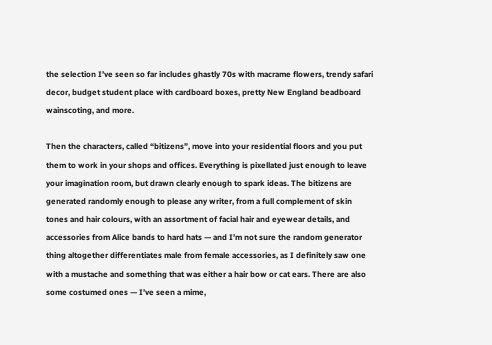the selection I’ve seen so far includes ghastly 70s with macrame flowers, trendy safari decor, budget student place with cardboard boxes, pretty New England beadboard wainscoting, and more.

Then the characters, called “bitizens”, move into your residential floors and you put them to work in your shops and offices. Everything is pixellated just enough to leave your imagination room, but drawn clearly enough to spark ideas. The bitizens are generated randomly enough to please any writer, from a full complement of skin tones and hair colours, with an assortment of facial hair and eyewear details, and accessories from Alice bands to hard hats — and I’m not sure the random generator thing altogether differentiates male from female accessories, as I definitely saw one with a mustache and something that was either a hair bow or cat ears. There are also some costumed ones — I’ve seen a mime,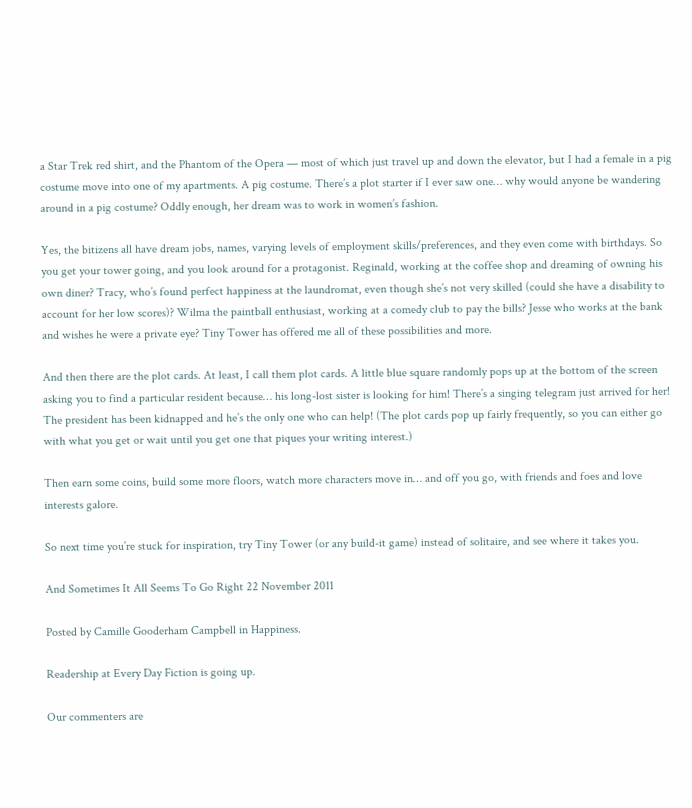a Star Trek red shirt, and the Phantom of the Opera — most of which just travel up and down the elevator, but I had a female in a pig costume move into one of my apartments. A pig costume. There’s a plot starter if I ever saw one… why would anyone be wandering around in a pig costume? Oddly enough, her dream was to work in women’s fashion.

Yes, the bitizens all have dream jobs, names, varying levels of employment skills/preferences, and they even come with birthdays. So you get your tower going, and you look around for a protagonist. Reginald, working at the coffee shop and dreaming of owning his own diner? Tracy, who’s found perfect happiness at the laundromat, even though she’s not very skilled (could she have a disability to account for her low scores)? Wilma the paintball enthusiast, working at a comedy club to pay the bills? Jesse who works at the bank and wishes he were a private eye? Tiny Tower has offered me all of these possibilities and more.

And then there are the plot cards. At least, I call them plot cards. A little blue square randomly pops up at the bottom of the screen asking you to find a particular resident because… his long-lost sister is looking for him! There’s a singing telegram just arrived for her! The president has been kidnapped and he’s the only one who can help! (The plot cards pop up fairly frequently, so you can either go with what you get or wait until you get one that piques your writing interest.)

Then earn some coins, build some more floors, watch more characters move in… and off you go, with friends and foes and love interests galore.

So next time you’re stuck for inspiration, try Tiny Tower (or any build-it game) instead of solitaire, and see where it takes you.

And Sometimes It All Seems To Go Right 22 November 2011

Posted by Camille Gooderham Campbell in Happiness.

Readership at Every Day Fiction is going up.

Our commenters are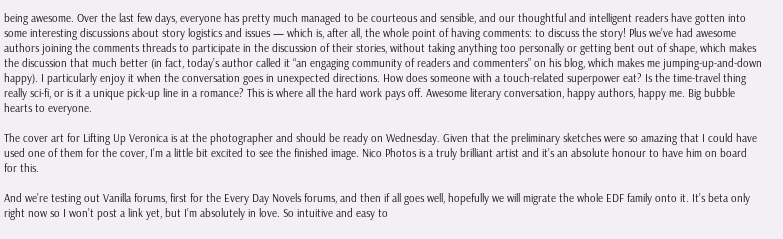being awesome. Over the last few days, everyone has pretty much managed to be courteous and sensible, and our thoughtful and intelligent readers have gotten into some interesting discussions about story logistics and issues — which is, after all, the whole point of having comments: to discuss the story! Plus we’ve had awesome authors joining the comments threads to participate in the discussion of their stories, without taking anything too personally or getting bent out of shape, which makes the discussion that much better (in fact, today’s author called it “an engaging community of readers and commenters” on his blog, which makes me jumping-up-and-down happy). I particularly enjoy it when the conversation goes in unexpected directions. How does someone with a touch-related superpower eat? Is the time-travel thing really sci-fi, or is it a unique pick-up line in a romance? This is where all the hard work pays off. Awesome literary conversation, happy authors, happy me. Big bubble hearts to everyone.

The cover art for Lifting Up Veronica is at the photographer and should be ready on Wednesday. Given that the preliminary sketches were so amazing that I could have used one of them for the cover, I’m a little bit excited to see the finished image. Nico Photos is a truly brilliant artist and it’s an absolute honour to have him on board for this.

And we’re testing out Vanilla forums, first for the Every Day Novels forums, and then if all goes well, hopefully we will migrate the whole EDF family onto it. It’s beta only right now so I won’t post a link yet, but I’m absolutely in love. So intuitive and easy to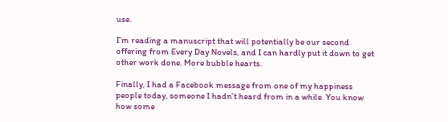use.

I’m reading a manuscript that will potentially be our second offering from Every Day Novels, and I can hardly put it down to get other work done. More bubble hearts.

Finally, I had a Facebook message from one of my happiness people today, someone I hadn’t heard from in a while. You know how some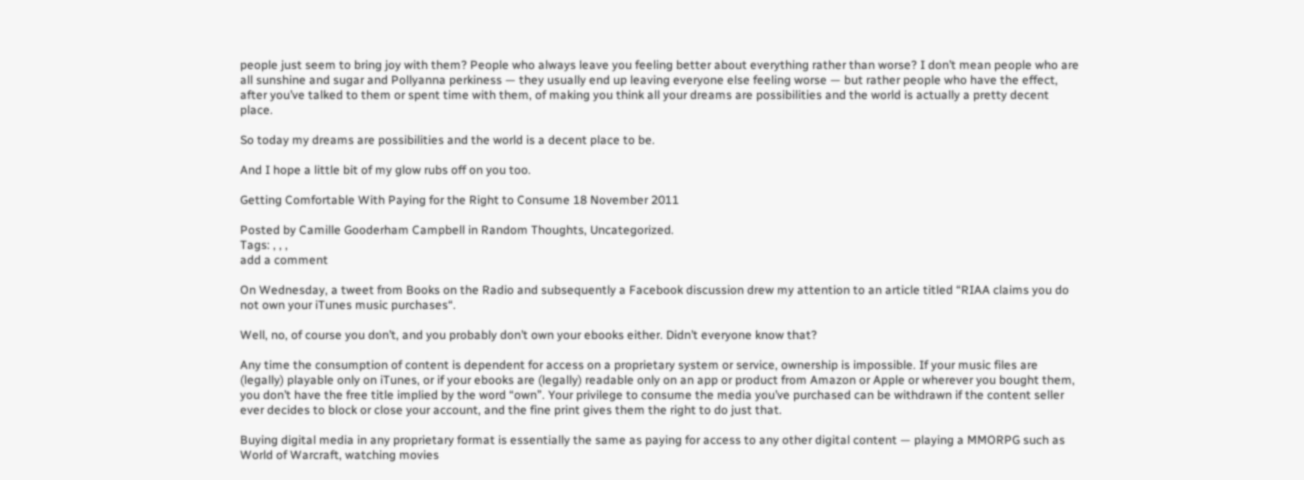people just seem to bring joy with them? People who always leave you feeling better about everything rather than worse? I don’t mean people who are all sunshine and sugar and Pollyanna perkiness — they usually end up leaving everyone else feeling worse — but rather people who have the effect, after you’ve talked to them or spent time with them, of making you think all your dreams are possibilities and the world is actually a pretty decent place.

So today my dreams are possibilities and the world is a decent place to be.

And I hope a little bit of my glow rubs off on you too.

Getting Comfortable With Paying for the Right to Consume 18 November 2011

Posted by Camille Gooderham Campbell in Random Thoughts, Uncategorized.
Tags: , , ,
add a comment

On Wednesday, a tweet from Books on the Radio and subsequently a Facebook discussion drew my attention to an article titled “RIAA claims you do not own your iTunes music purchases“.

Well, no, of course you don’t, and you probably don’t own your ebooks either. Didn’t everyone know that?

Any time the consumption of content is dependent for access on a proprietary system or service, ownership is impossible. If your music files are (legally) playable only on iTunes, or if your ebooks are (legally) readable only on an app or product from Amazon or Apple or wherever you bought them, you don’t have the free title implied by the word “own”. Your privilege to consume the media you’ve purchased can be withdrawn if the content seller ever decides to block or close your account, and the fine print gives them the right to do just that.

Buying digital media in any proprietary format is essentially the same as paying for access to any other digital content — playing a MMORPG such as World of Warcraft, watching movies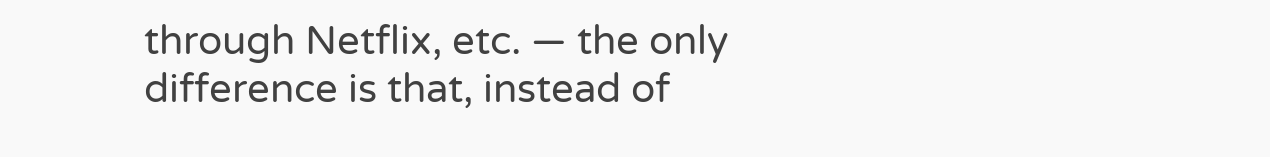through Netflix, etc. — the only difference is that, instead of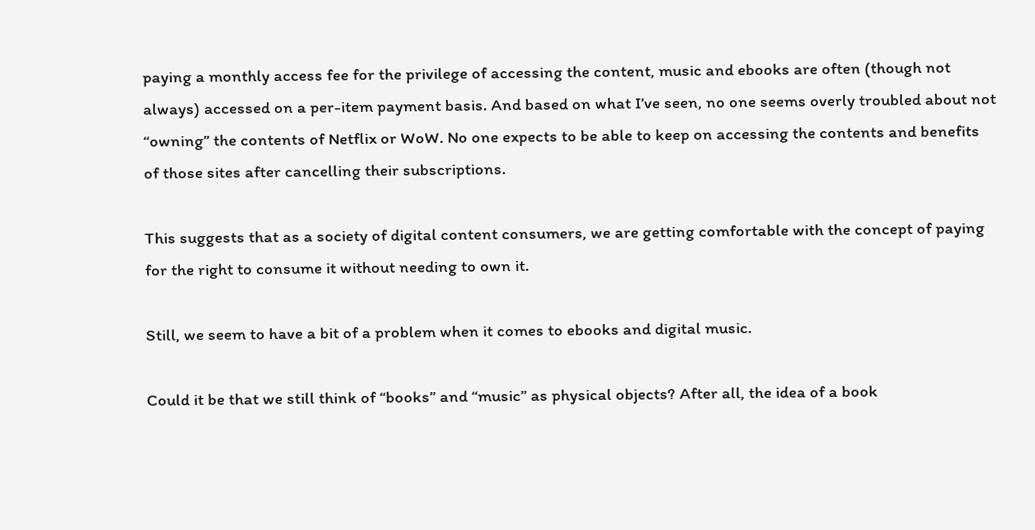paying a monthly access fee for the privilege of accessing the content, music and ebooks are often (though not always) accessed on a per-item payment basis. And based on what I’ve seen, no one seems overly troubled about not “owning” the contents of Netflix or WoW. No one expects to be able to keep on accessing the contents and benefits of those sites after cancelling their subscriptions.

This suggests that as a society of digital content consumers, we are getting comfortable with the concept of paying for the right to consume it without needing to own it.

Still, we seem to have a bit of a problem when it comes to ebooks and digital music.

Could it be that we still think of “books” and “music” as physical objects? After all, the idea of a book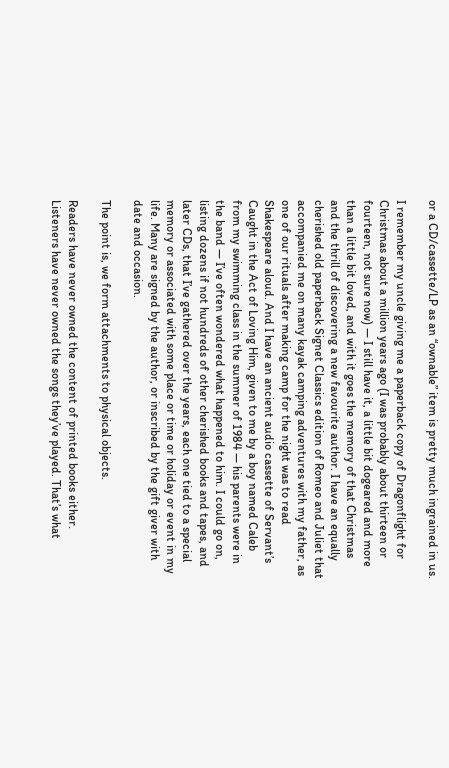or a CD/cassette/LP as an “ownable” item is pretty much ingrained in us.

I remember my uncle giving me a paperback copy of Dragonflight for Christmas about a million years ago (I was probably about thirteen or fourteen, not sure now) — I still have it, a little bit dogeared and more than a little bit loved, and with it goes the memory of that Christmas and the thrill of discovering a new favourite author. I have an equally cherished old paperback Signet Classics edition of Romeo and Juliet that accompanied me on many kayak camping adventures with my father, as one of our rituals after making camp for the night was to read Shakespeare aloud. And I have an ancient audio cassette of Servant’s Caught in the Act of Loving Him, given to me by a boy named Caleb from my swimming class in the summer of 1984 — his parents were in the band — I’ve often wondered what happened to him. I could go on, listing dozens if not hundreds of other cherished books and tapes, and later CDs, that I’ve gathered over the years, each one tied to a special memory or associated with some place or time or holiday or event in my life. Many are signed by the author, or inscribed by the gift giver with date and occasion.

The point is, we form attachments to physical objects.

Readers have never owned the content of printed books either. Listeners have never owned the songs they’ve played. That’s what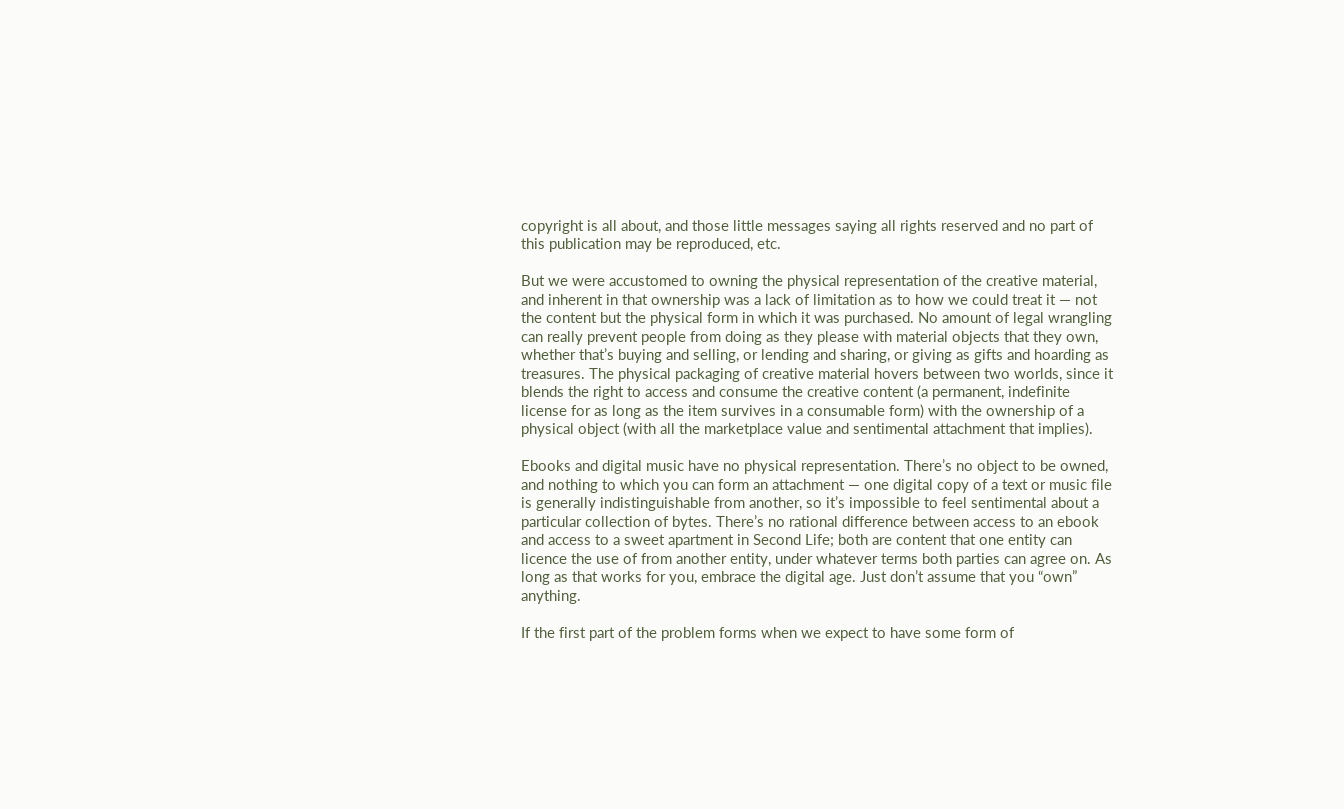copyright is all about, and those little messages saying all rights reserved and no part of this publication may be reproduced, etc.

But we were accustomed to owning the physical representation of the creative material, and inherent in that ownership was a lack of limitation as to how we could treat it — not the content but the physical form in which it was purchased. No amount of legal wrangling can really prevent people from doing as they please with material objects that they own, whether that’s buying and selling, or lending and sharing, or giving as gifts and hoarding as treasures. The physical packaging of creative material hovers between two worlds, since it blends the right to access and consume the creative content (a permanent, indefinite license for as long as the item survives in a consumable form) with the ownership of a physical object (with all the marketplace value and sentimental attachment that implies).

Ebooks and digital music have no physical representation. There’s no object to be owned, and nothing to which you can form an attachment — one digital copy of a text or music file is generally indistinguishable from another, so it’s impossible to feel sentimental about a particular collection of bytes. There’s no rational difference between access to an ebook and access to a sweet apartment in Second Life; both are content that one entity can licence the use of from another entity, under whatever terms both parties can agree on. As long as that works for you, embrace the digital age. Just don’t assume that you “own” anything.

If the first part of the problem forms when we expect to have some form of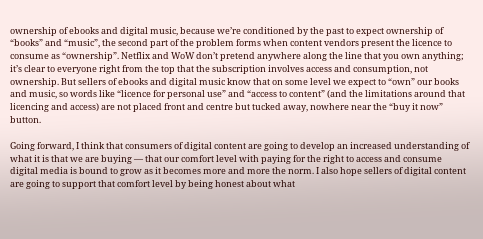ownership of ebooks and digital music, because we’re conditioned by the past to expect ownership of “books” and “music”, the second part of the problem forms when content vendors present the licence to consume as “ownership”. Netflix and WoW don’t pretend anywhere along the line that you own anything; it’s clear to everyone right from the top that the subscription involves access and consumption, not ownership. But sellers of ebooks and digital music know that on some level we expect to “own” our books and music, so words like “licence for personal use” and “access to content” (and the limitations around that licencing and access) are not placed front and centre but tucked away, nowhere near the “buy it now” button.

Going forward, I think that consumers of digital content are going to develop an increased understanding of what it is that we are buying — that our comfort level with paying for the right to access and consume digital media is bound to grow as it becomes more and more the norm. I also hope sellers of digital content are going to support that comfort level by being honest about what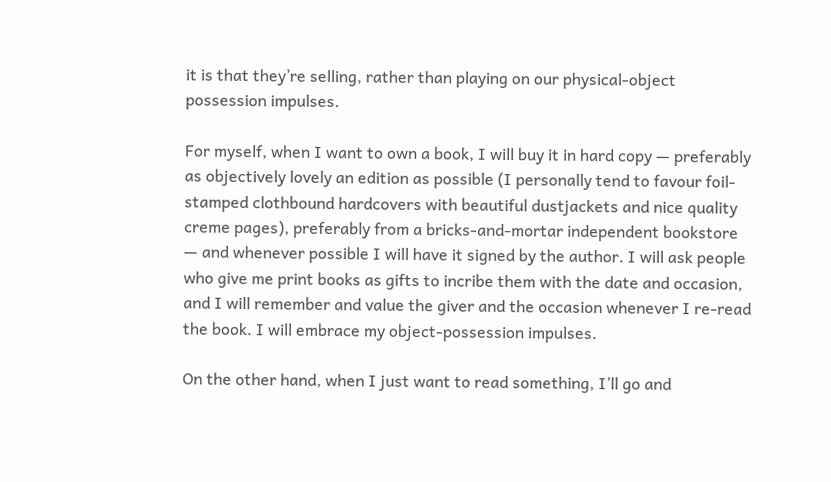it is that they’re selling, rather than playing on our physical-object possession impulses.

For myself, when I want to own a book, I will buy it in hard copy — preferably as objectively lovely an edition as possible (I personally tend to favour foil-stamped clothbound hardcovers with beautiful dustjackets and nice quality creme pages), preferably from a bricks-and-mortar independent bookstore — and whenever possible I will have it signed by the author. I will ask people who give me print books as gifts to incribe them with the date and occasion, and I will remember and value the giver and the occasion whenever I re-read the book. I will embrace my object-possession impulses.

On the other hand, when I just want to read something, I’ll go and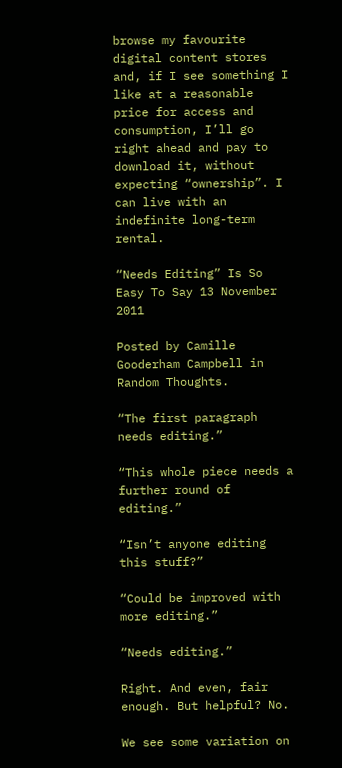browse my favourite digital content stores and, if I see something I like at a reasonable price for access and consumption, I’ll go right ahead and pay to download it, without expecting “ownership”. I can live with an indefinite long-term rental.

“Needs Editing” Is So Easy To Say 13 November 2011

Posted by Camille Gooderham Campbell in Random Thoughts.

“The first paragraph needs editing.”

“This whole piece needs a further round of editing.”

“Isn’t anyone editing this stuff?”

“Could be improved with more editing.”

“Needs editing.”

Right. And even, fair enough. But helpful? No.

We see some variation on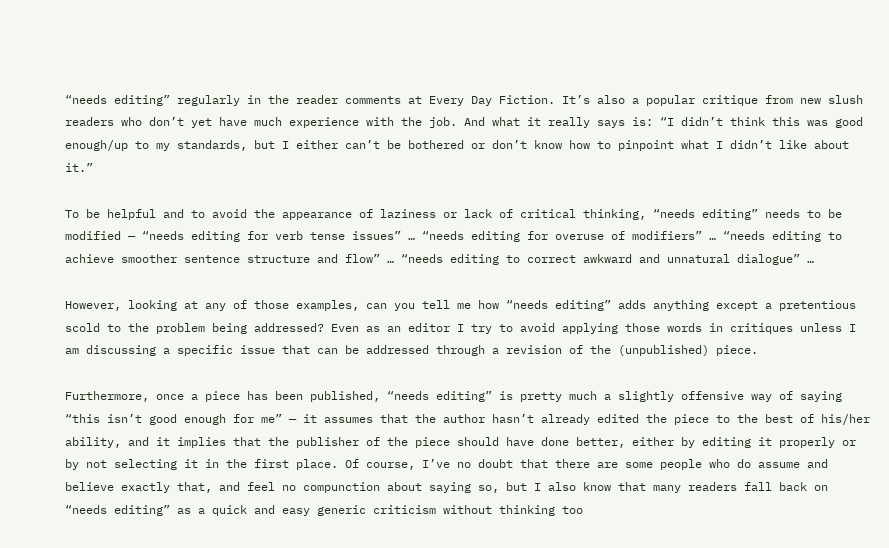“needs editing” regularly in the reader comments at Every Day Fiction. It’s also a popular critique from new slush readers who don’t yet have much experience with the job. And what it really says is: “I didn’t think this was good enough/up to my standards, but I either can’t be bothered or don’t know how to pinpoint what I didn’t like about it.”

To be helpful and to avoid the appearance of laziness or lack of critical thinking, “needs editing” needs to be modified — “needs editing for verb tense issues” … “needs editing for overuse of modifiers” … “needs editing to achieve smoother sentence structure and flow” … “needs editing to correct awkward and unnatural dialogue” …

However, looking at any of those examples, can you tell me how “needs editing” adds anything except a pretentious scold to the problem being addressed? Even as an editor I try to avoid applying those words in critiques unless I am discussing a specific issue that can be addressed through a revision of the (unpublished) piece.

Furthermore, once a piece has been published, “needs editing” is pretty much a slightly offensive way of saying “this isn’t good enough for me” — it assumes that the author hasn’t already edited the piece to the best of his/her ability, and it implies that the publisher of the piece should have done better, either by editing it properly or by not selecting it in the first place. Of course, I’ve no doubt that there are some people who do assume and believe exactly that, and feel no compunction about saying so, but I also know that many readers fall back on “needs editing” as a quick and easy generic criticism without thinking too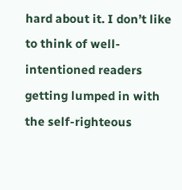hard about it. I don’t like to think of well-intentioned readers getting lumped in with the self-righteous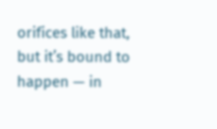orifices like that, but it’s bound to happen — in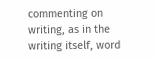commenting on writing, as in the writing itself, word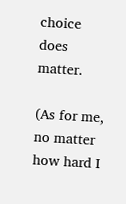choice does matter.

(As for me, no matter how hard I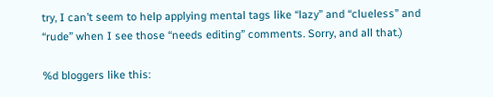try, I can’t seem to help applying mental tags like “lazy” and “clueless” and “rude” when I see those “needs editing” comments. Sorry, and all that.)

%d bloggers like this: